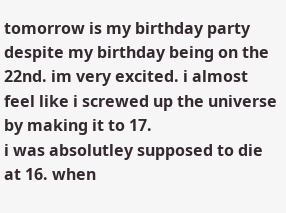tomorrow is my birthday party despite my birthday being on the 22nd. im very excited. i almost feel like i screwed up the universe by making it to 17.
i was absolutley supposed to die at 16. when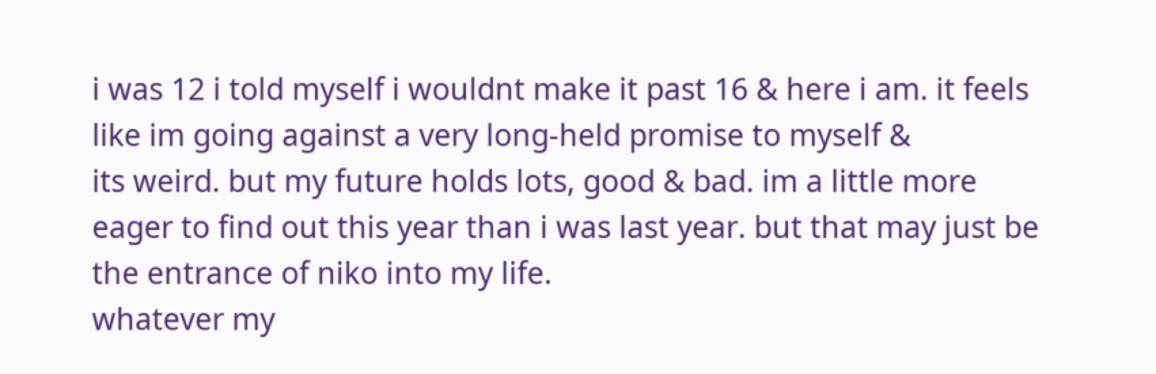i was 12 i told myself i wouldnt make it past 16 & here i am. it feels like im going against a very long-held promise to myself &
its weird. but my future holds lots, good & bad. im a little more eager to find out this year than i was last year. but that may just be the entrance of niko into my life.
whatever my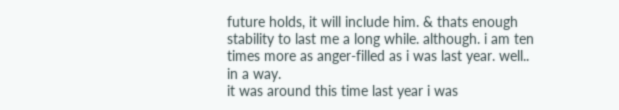future holds, it will include him. & thats enough stability to last me a long while. although. i am ten times more as anger-filled as i was last year. well.. in a way.
it was around this time last year i was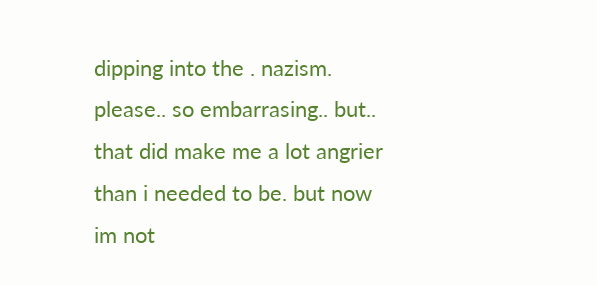dipping into the . nazism. please.. so embarrasing.. but.. that did make me a lot angrier than i needed to be. but now im not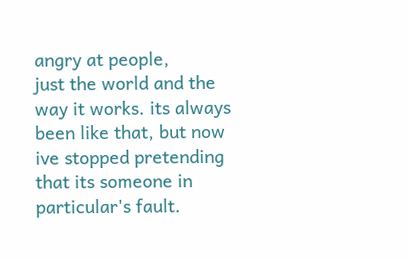angry at people,
just the world and the way it works. its always been like that, but now ive stopped pretending that its someone in particular's fault.